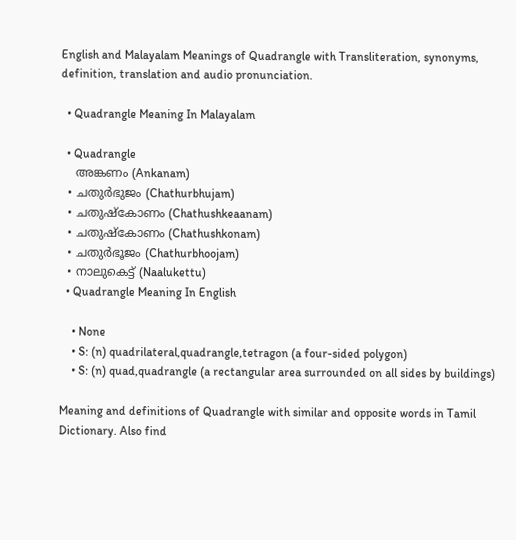English and Malayalam Meanings of Quadrangle with Transliteration, synonyms, definition, translation and audio pronunciation.

  • Quadrangle Meaning In Malayalam

  • Quadrangle
    അങ്കണം (Ankanam)
  • ചതുര്‍ഭുജം (Chathurbhujam)
  • ചതുഷ്‌കോണം (Chathushkeaanam)
  • ചതുഷ്കോണം (Chathushkonam)
  • ചതുര്‍ഭൂജം (Chathurbhoojam)
  • നാലുകെട്ട് (Naalukettu)
  • Quadrangle Meaning In English

    • None
    • S: (n) quadrilateral,quadrangle,tetragon (a four-sided polygon)
    • S: (n) quad,quadrangle (a rectangular area surrounded on all sides by buildings)

Meaning and definitions of Quadrangle with similar and opposite words in Tamil Dictionary. Also find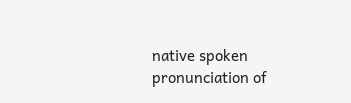native spoken pronunciation of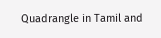Quadrangle in Tamil and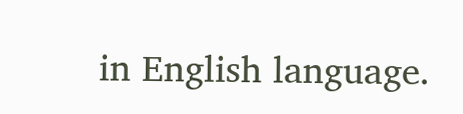in English language.